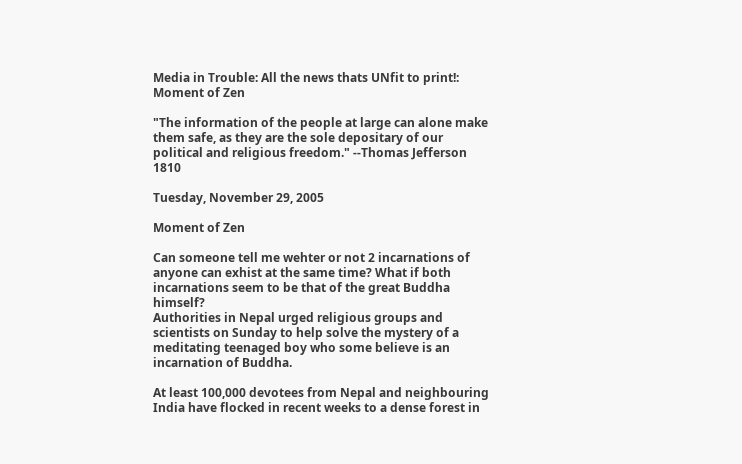Media in Trouble: All the news thats UNfit to print!: Moment of Zen

"The information of the people at large can alone make them safe, as they are the sole depositary of our political and religious freedom." --Thomas Jefferson 1810

Tuesday, November 29, 2005

Moment of Zen

Can someone tell me wehter or not 2 incarnations of anyone can exhist at the same time? What if both incarnations seem to be that of the great Buddha himself?
Authorities in Nepal urged religious groups and scientists on Sunday to help solve the mystery of a meditating teenaged boy who some believe is an incarnation of Buddha.

At least 100,000 devotees from Nepal and neighbouring India have flocked in recent weeks to a dense forest in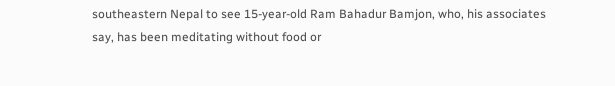southeastern Nepal to see 15-year-old Ram Bahadur Bamjon, who, his associates say, has been meditating without food or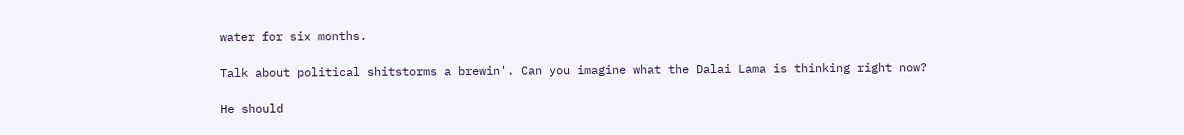water for six months.

Talk about political shitstorms a brewin'. Can you imagine what the Dalai Lama is thinking right now?

He should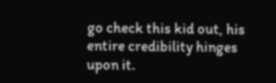go check this kid out, his entire credibility hinges upon it.